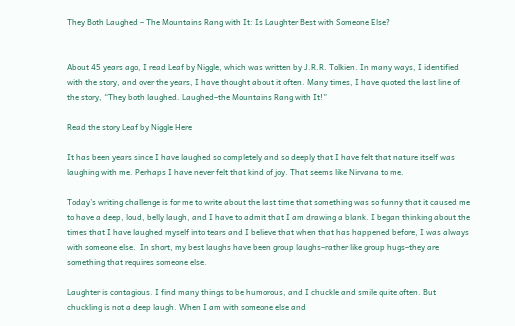They Both Laughed – The Mountains Rang with It: Is Laughter Best with Someone Else?


About 45 years ago, I read Leaf by Niggle, which was written by J.R.R. Tolkien. In many ways, I identified with the story, and over the years, I have thought about it often. Many times, I have quoted the last line of the story, “They both laughed. Laughed–the Mountains Rang with It!”

Read the story Leaf by Niggle Here

It has been years since I have laughed so completely and so deeply that I have felt that nature itself was laughing with me. Perhaps I have never felt that kind of joy. That seems like Nirvana to me.

Today’s writing challenge is for me to write about the last time that something was so funny that it caused me to have a deep, loud, belly laugh, and I have to admit that I am drawing a blank. I began thinking about the times that I have laughed myself into tears and I believe that when that has happened before, I was always with someone else.  In short, my best laughs have been group laughs–rather like group hugs–they are something that requires someone else.

Laughter is contagious. I find many things to be humorous, and I chuckle and smile quite often. But chuckling is not a deep laugh. When I am with someone else and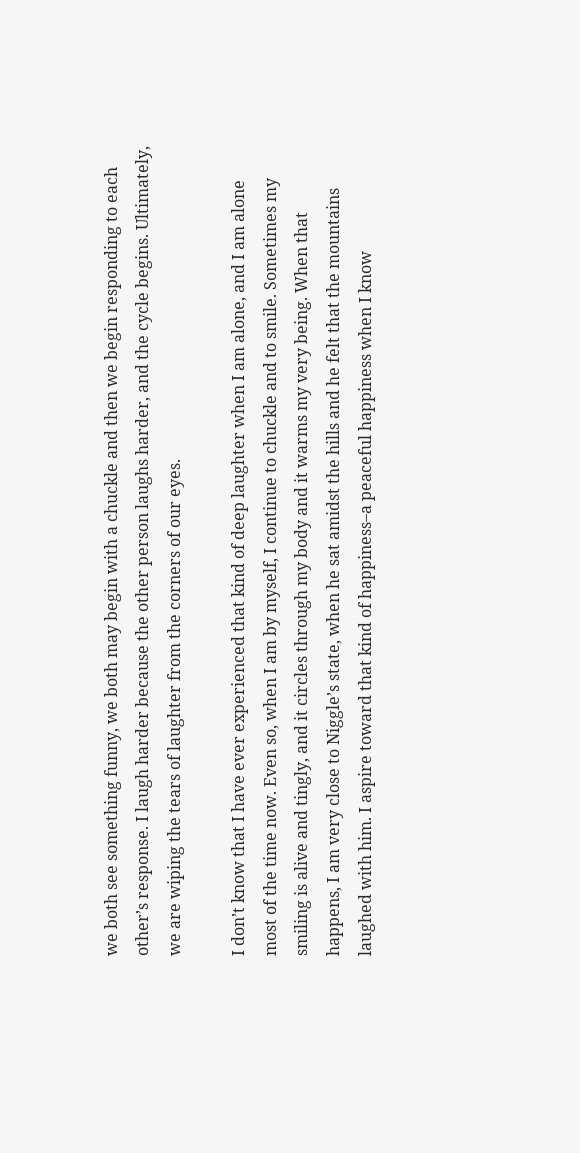we both see something funny, we both may begin with a chuckle and then we begin responding to each other’s response. I laugh harder because the other person laughs harder, and the cycle begins. Ultimately, we are wiping the tears of laughter from the corners of our eyes.

I don’t know that I have ever experienced that kind of deep laughter when I am alone, and I am alone most of the time now. Even so, when I am by myself, I continue to chuckle and to smile. Sometimes my smiling is alive and tingly, and it circles through my body and it warms my very being. When that happens, I am very close to Niggle’s state, when he sat amidst the hills and he felt that the mountains laughed with him. I aspire toward that kind of happiness–a peaceful happiness when I know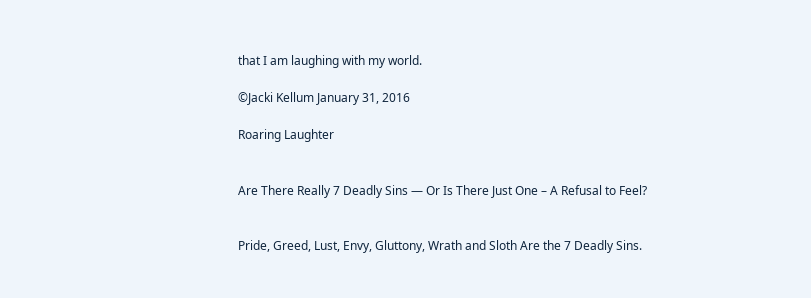that I am laughing with my world.

©Jacki Kellum January 31, 2016

Roaring Laughter


Are There Really 7 Deadly Sins — Or Is There Just One – A Refusal to Feel?


Pride, Greed, Lust, Envy, Gluttony, Wrath and Sloth Are the 7 Deadly Sins.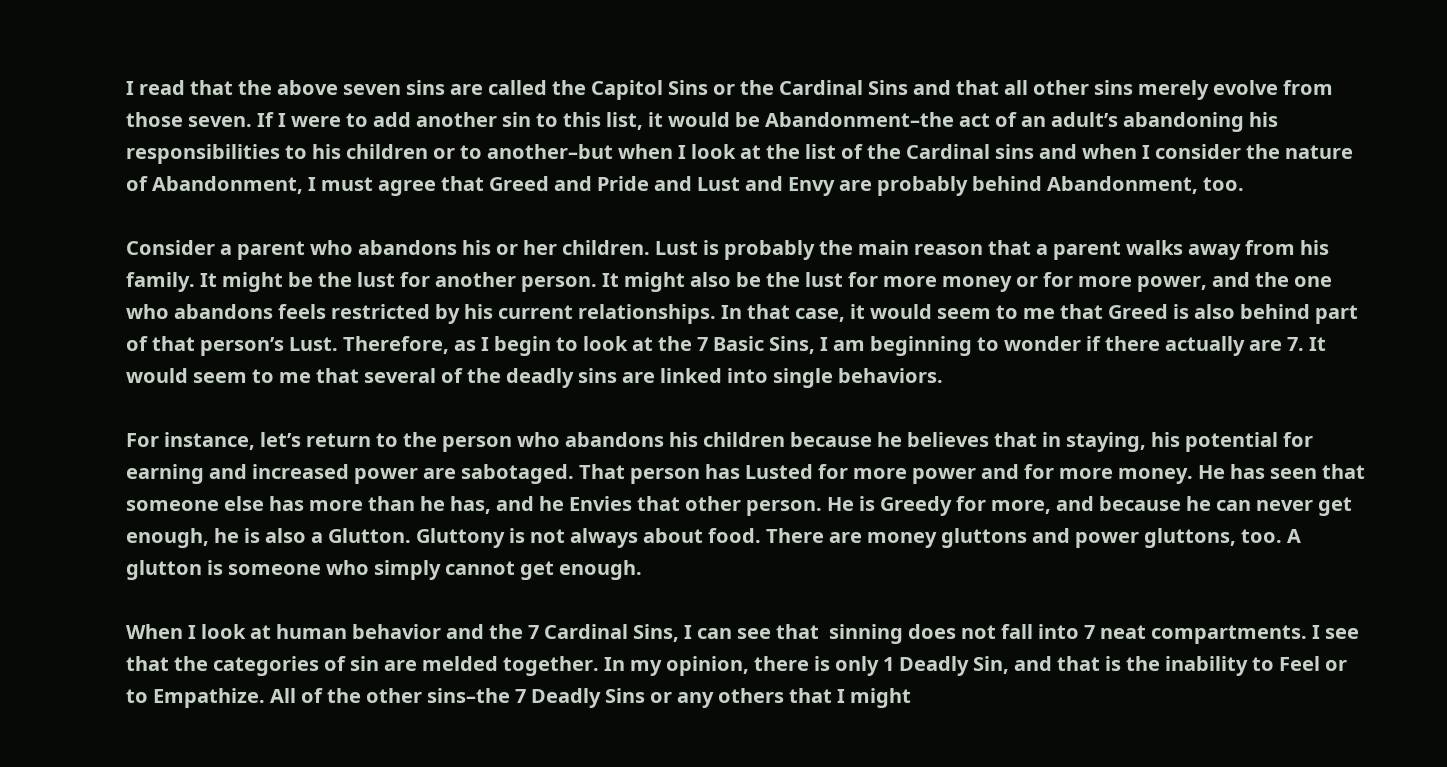I read that the above seven sins are called the Capitol Sins or the Cardinal Sins and that all other sins merely evolve from those seven. If I were to add another sin to this list, it would be Abandonment–the act of an adult’s abandoning his responsibilities to his children or to another–but when I look at the list of the Cardinal sins and when I consider the nature of Abandonment, I must agree that Greed and Pride and Lust and Envy are probably behind Abandonment, too.

Consider a parent who abandons his or her children. Lust is probably the main reason that a parent walks away from his family. It might be the lust for another person. It might also be the lust for more money or for more power, and the one who abandons feels restricted by his current relationships. In that case, it would seem to me that Greed is also behind part of that person’s Lust. Therefore, as I begin to look at the 7 Basic Sins, I am beginning to wonder if there actually are 7. It would seem to me that several of the deadly sins are linked into single behaviors.

For instance, let’s return to the person who abandons his children because he believes that in staying, his potential for earning and increased power are sabotaged. That person has Lusted for more power and for more money. He has seen that someone else has more than he has, and he Envies that other person. He is Greedy for more, and because he can never get enough, he is also a Glutton. Gluttony is not always about food. There are money gluttons and power gluttons, too. A glutton is someone who simply cannot get enough.

When I look at human behavior and the 7 Cardinal Sins, I can see that  sinning does not fall into 7 neat compartments. I see that the categories of sin are melded together. In my opinion, there is only 1 Deadly Sin, and that is the inability to Feel or to Empathize. All of the other sins–the 7 Deadly Sins or any others that I might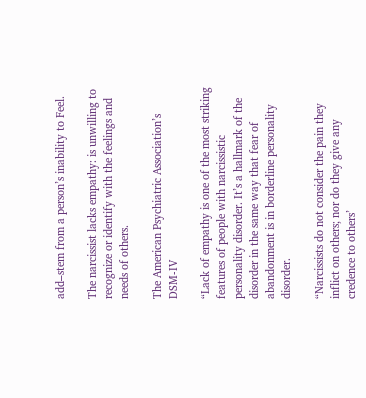add–stem from a person’s inability to Feel.

The narcissist lacks empathy: is unwilling to recognize or identify with the feelings and needs of others.

The American Psychiatric Association’s DSM-IV

“Lack of empathy is one of the most striking features of people with narcissistic personality disorder. It’s a hallmark of the disorder in the same way that fear of abandonment is in borderline personality disorder.

“Narcissists do not consider the pain they inflict on others; nor do they give any credence to others’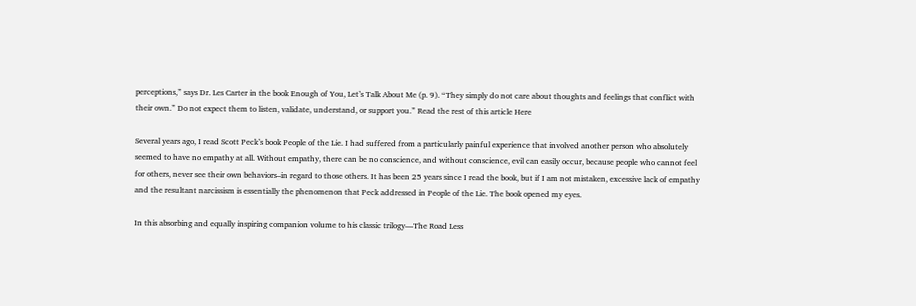perceptions,” says Dr. Les Carter in the book Enough of You, Let’s Talk About Me (p. 9). “They simply do not care about thoughts and feelings that conflict with their own.” Do not expect them to listen, validate, understand, or support you.” Read the rest of this article Here

Several years ago, I read Scott Peck’s book People of the Lie. I had suffered from a particularly painful experience that involved another person who absolutely seemed to have no empathy at all. Without empathy, there can be no conscience, and without conscience, evil can easily occur, because people who cannot feel for others, never see their own behaviors–in regard to those others. It has been 25 years since I read the book, but if I am not mistaken, excessive lack of empathy and the resultant narcissism is essentially the phenomenon that Peck addressed in People of the Lie. The book opened my eyes.

In this absorbing and equally inspiring companion volume to his classic trilogy—The Road Less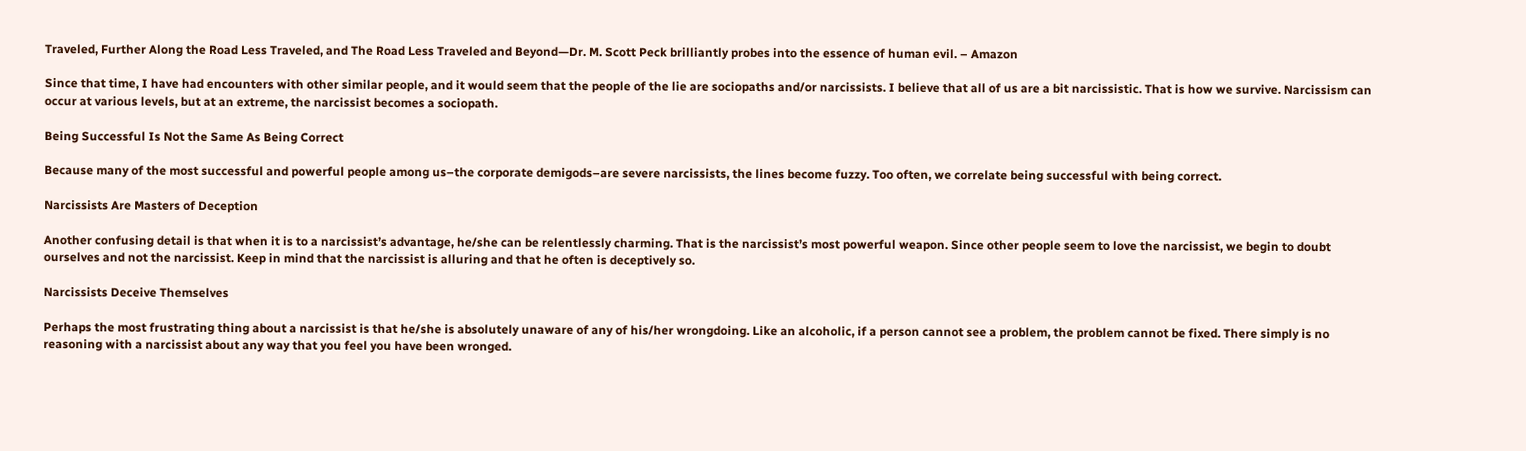Traveled, Further Along the Road Less Traveled, and The Road Less Traveled and Beyond—Dr. M. Scott Peck brilliantly probes into the essence of human evil. – Amazon

Since that time, I have had encounters with other similar people, and it would seem that the people of the lie are sociopaths and/or narcissists. I believe that all of us are a bit narcissistic. That is how we survive. Narcissism can occur at various levels, but at an extreme, the narcissist becomes a sociopath.

Being Successful Is Not the Same As Being Correct

Because many of the most successful and powerful people among us–the corporate demigods–are severe narcissists, the lines become fuzzy. Too often, we correlate being successful with being correct.

Narcissists Are Masters of Deception

Another confusing detail is that when it is to a narcissist’s advantage, he/she can be relentlessly charming. That is the narcissist’s most powerful weapon. Since other people seem to love the narcissist, we begin to doubt ourselves and not the narcissist. Keep in mind that the narcissist is alluring and that he often is deceptively so.

Narcissists Deceive Themselves

Perhaps the most frustrating thing about a narcissist is that he/she is absolutely unaware of any of his/her wrongdoing. Like an alcoholic, if a person cannot see a problem, the problem cannot be fixed. There simply is no reasoning with a narcissist about any way that you feel you have been wronged.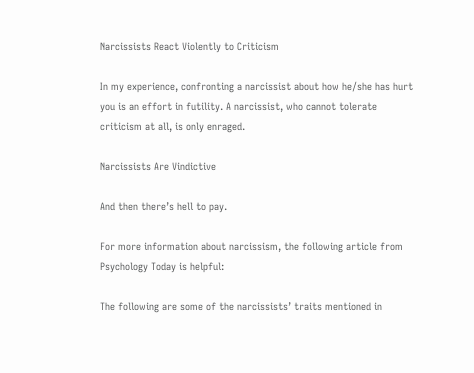Narcissists React Violently to Criticism

In my experience, confronting a narcissist about how he/she has hurt you is an effort in futility. A narcissist, who cannot tolerate criticism at all, is only enraged.

Narcissists Are Vindictive

And then there’s hell to pay.

For more information about narcissism, the following article from Psychology Today is helpful:

The following are some of the narcissists’ traits mentioned in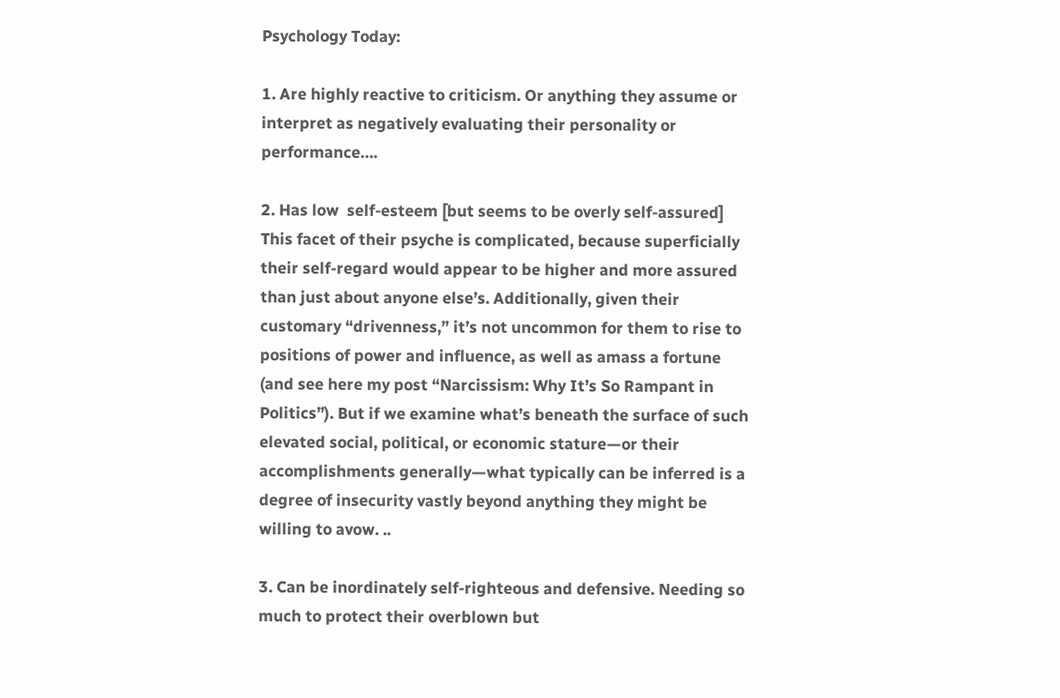Psychology Today:

1. Are highly reactive to criticism. Or anything they assume or interpret as negatively evaluating their personality or performance….

2. Has low  self-esteem [but seems to be overly self-assured] This facet of their psyche is complicated, because superficially their self-regard would appear to be higher and more assured than just about anyone else’s. Additionally, given their customary “drivenness,” it’s not uncommon for them to rise to positions of power and influence, as well as amass a fortune (and see here my post “Narcissism: Why It’s So Rampant in Politics”). But if we examine what’s beneath the surface of such elevated social, political, or economic stature—or their accomplishments generally—what typically can be inferred is a degree of insecurity vastly beyond anything they might be willing to avow. ..

3. Can be inordinately self-righteous and defensive. Needing so much to protect their overblown but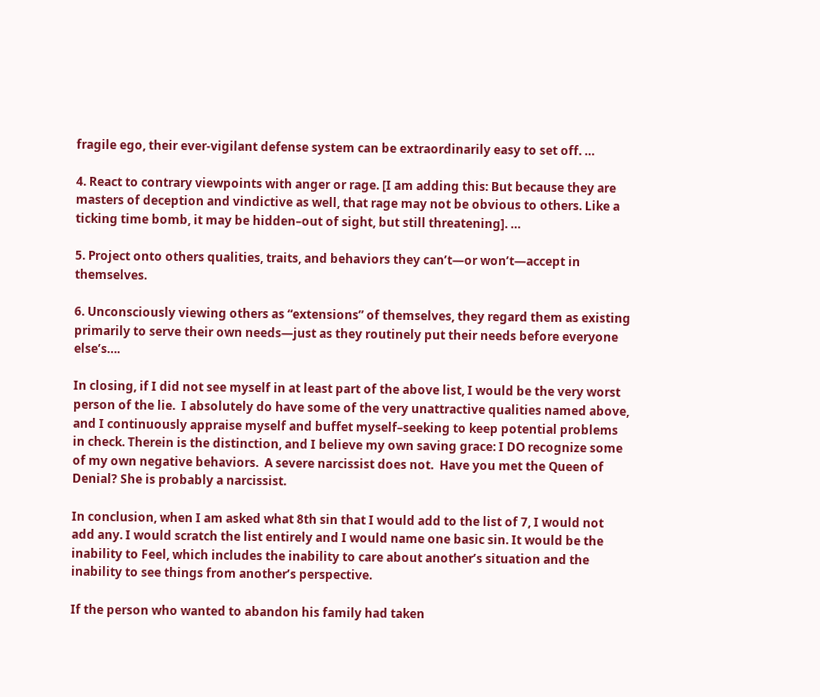fragile ego, their ever-vigilant defense system can be extraordinarily easy to set off. …

4. React to contrary viewpoints with anger or rage. [I am adding this: But because they are masters of deception and vindictive as well, that rage may not be obvious to others. Like a ticking time bomb, it may be hidden–out of sight, but still threatening]. …

5. Project onto others qualities, traits, and behaviors they can’t—or won’t—accept in themselves.

6. Unconsciously viewing others as “extensions” of themselves, they regard them as existing primarily to serve their own needs—just as they routinely put their needs before everyone else’s….

In closing, if I did not see myself in at least part of the above list, I would be the very worst person of the lie.  I absolutely do have some of the very unattractive qualities named above, and I continuously appraise myself and buffet myself–seeking to keep potential problems in check. Therein is the distinction, and I believe my own saving grace: I DO recognize some of my own negative behaviors.  A severe narcissist does not.  Have you met the Queen of Denial? She is probably a narcissist.

In conclusion, when I am asked what 8th sin that I would add to the list of 7, I would not add any. I would scratch the list entirely and I would name one basic sin. It would be the inability to Feel, which includes the inability to care about another’s situation and the inability to see things from another’s perspective.

If the person who wanted to abandon his family had taken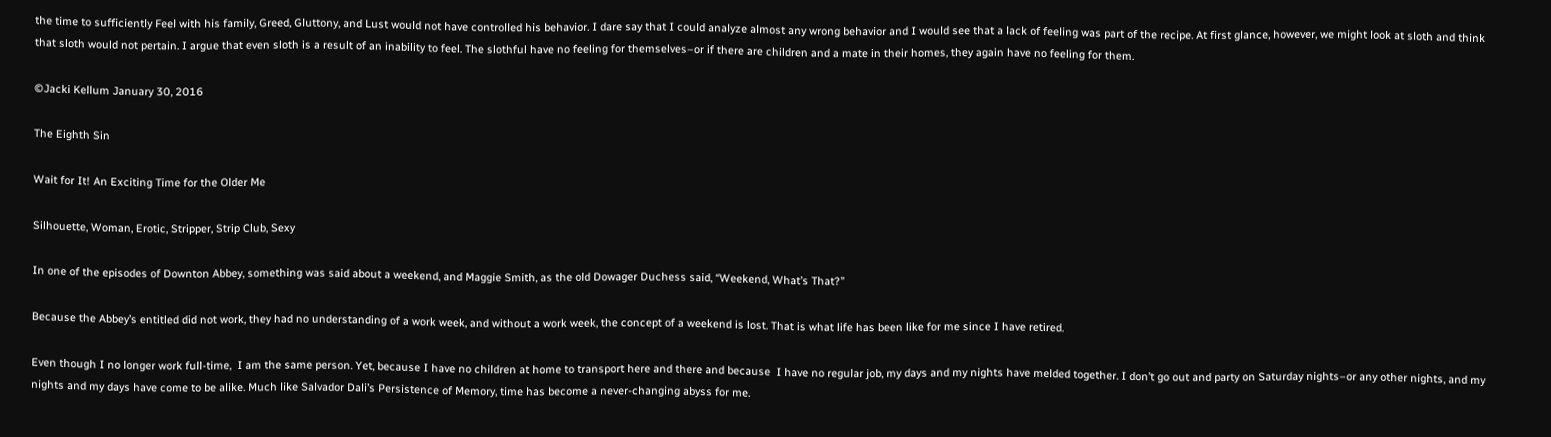the time to sufficiently Feel with his family, Greed, Gluttony, and Lust would not have controlled his behavior. I dare say that I could analyze almost any wrong behavior and I would see that a lack of feeling was part of the recipe. At first glance, however, we might look at sloth and think that sloth would not pertain. I argue that even sloth is a result of an inability to feel. The slothful have no feeling for themselves–or if there are children and a mate in their homes, they again have no feeling for them.

©Jacki Kellum January 30, 2016

The Eighth Sin

Wait for It! An Exciting Time for the Older Me

Silhouette, Woman, Erotic, Stripper, Strip Club, Sexy

In one of the episodes of Downton Abbey, something was said about a weekend, and Maggie Smith, as the old Dowager Duchess said, “Weekend, What’s That?”

Because the Abbey’s entitled did not work, they had no understanding of a work week, and without a work week, the concept of a weekend is lost. That is what life has been like for me since I have retired.

Even though I no longer work full-time,  I am the same person. Yet, because I have no children at home to transport here and there and because  I have no regular job, my days and my nights have melded together. I don’t go out and party on Saturday nights–or any other nights, and my nights and my days have come to be alike. Much like Salvador Dali’s Persistence of Memory, time has become a never-changing abyss for me.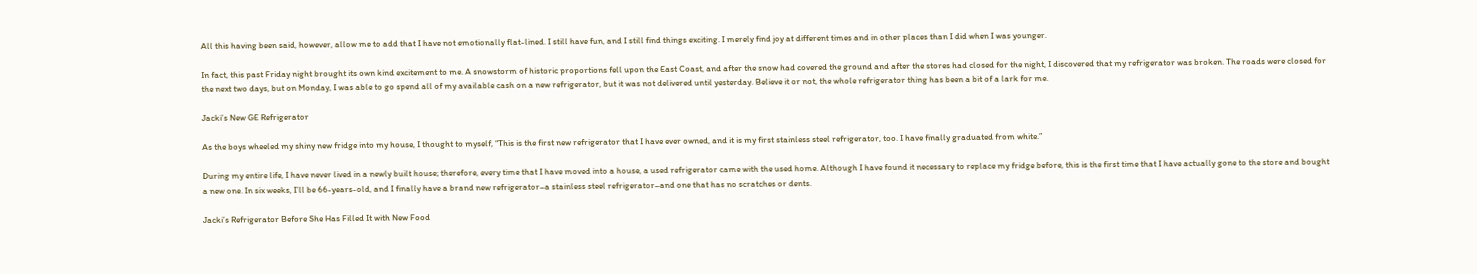All this having been said, however, allow me to add that I have not emotionally flat-lined. I still have fun, and I still find things exciting. I merely find joy at different times and in other places than I did when I was younger.

In fact, this past Friday night brought its own kind excitement to me. A snowstorm of historic proportions fell upon the East Coast, and after the snow had covered the ground and after the stores had closed for the night, I discovered that my refrigerator was broken. The roads were closed for the next two days, but on Monday, I was able to go spend all of my available cash on a new refrigerator, but it was not delivered until yesterday. Believe it or not, the whole refrigerator thing has been a bit of a lark for me.

Jacki’s New GE Refrigerator

As the boys wheeled my shiny new fridge into my house, I thought to myself, “This is the first new refrigerator that I have ever owned, and it is my first stainless steel refrigerator, too. I have finally graduated from white.”

During my entire life, I have never lived in a newly built house; therefore, every time that I have moved into a house, a used refrigerator came with the used home. Although I have found it necessary to replace my fridge before, this is the first time that I have actually gone to the store and bought a new one. In six weeks, I’ll be 66-years-old, and I finally have a brand new refrigerator–a stainless steel refrigerator–and one that has no scratches or dents.

Jacki’s Refrigerator Before She Has Filled It with New Food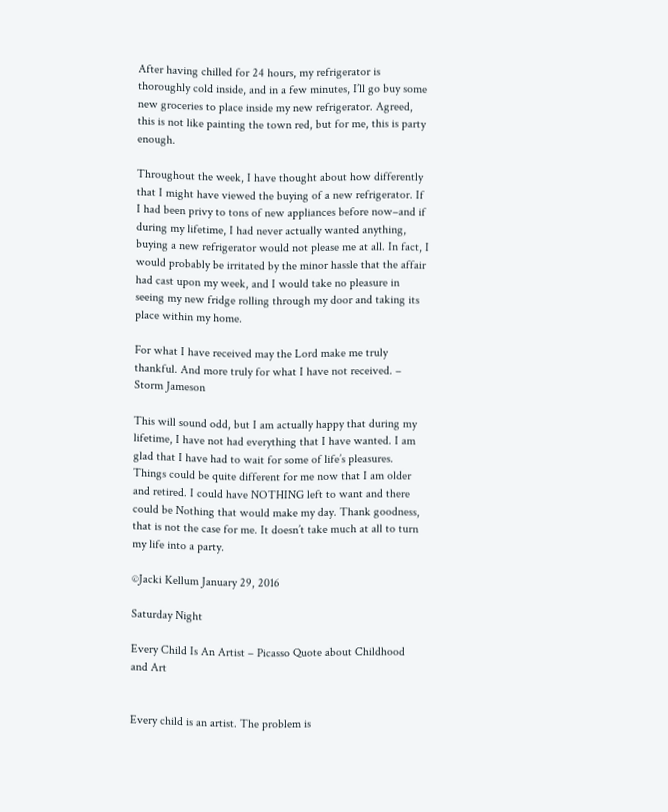After having chilled for 24 hours, my refrigerator is thoroughly cold inside, and in a few minutes, I’ll go buy some new groceries to place inside my new refrigerator. Agreed, this is not like painting the town red, but for me, this is party enough.

Throughout the week, I have thought about how differently that I might have viewed the buying of a new refrigerator. If I had been privy to tons of new appliances before now–and if during my lifetime, I had never actually wanted anything, buying a new refrigerator would not please me at all. In fact, I would probably be irritated by the minor hassle that the affair had cast upon my week, and I would take no pleasure in seeing my new fridge rolling through my door and taking its place within my home.

For what I have received may the Lord make me truly thankful. And more truly for what I have not received. – Storm Jameson

This will sound odd, but I am actually happy that during my lifetime, I have not had everything that I have wanted. I am glad that I have had to wait for some of life’s pleasures. Things could be quite different for me now that I am older and retired. I could have NOTHING left to want and there could be Nothing that would make my day. Thank goodness, that is not the case for me. It doesn’t take much at all to turn my life into a party.

©Jacki Kellum January 29, 2016

Saturday Night

Every Child Is An Artist – Picasso Quote about Childhood and Art


Every child is an artist. The problem is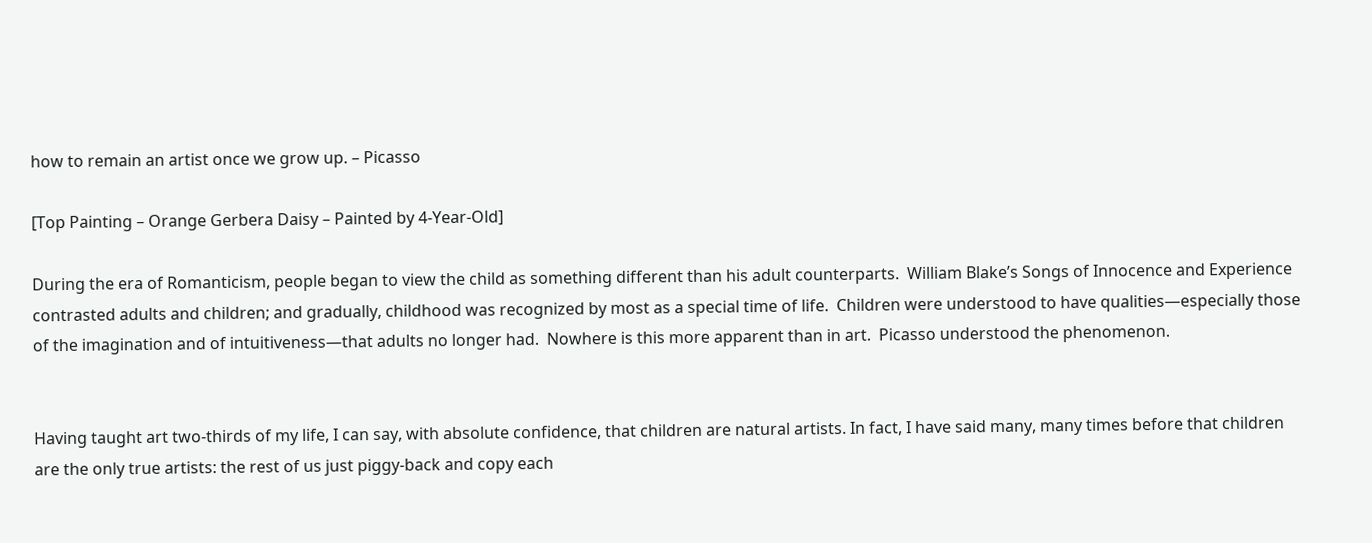how to remain an artist once we grow up. – Picasso

[Top Painting – Orange Gerbera Daisy – Painted by 4-Year-Old]

During the era of Romanticism, people began to view the child as something different than his adult counterparts.  William Blake’s Songs of Innocence and Experience contrasted adults and children; and gradually, childhood was recognized by most as a special time of life.  Children were understood to have qualities—especially those of the imagination and of intuitiveness—that adults no longer had.  Nowhere is this more apparent than in art.  Picasso understood the phenomenon.


Having taught art two-thirds of my life, I can say, with absolute confidence, that children are natural artists. In fact, I have said many, many times before that children are the only true artists: the rest of us just piggy-back and copy each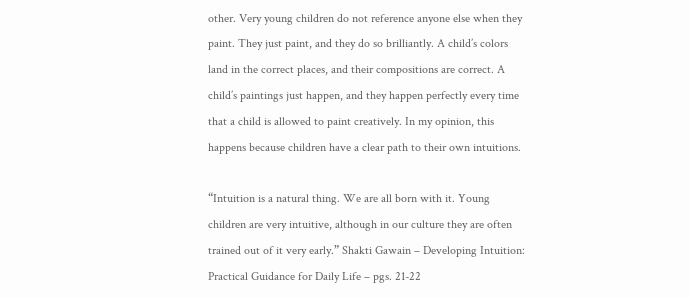other. Very young children do not reference anyone else when they paint. They just paint, and they do so brilliantly. A child’s colors land in the correct places, and their compositions are correct. A child’s paintings just happen, and they happen perfectly every time that a child is allowed to paint creatively. In my opinion, this happens because children have a clear path to their own intuitions.

“Intuition is a natural thing. We are all born with it. Young children are very intuitive, although in our culture they are often trained out of it very early.” Shakti Gawain – Developing Intuition: Practical Guidance for Daily Life – pgs. 21-22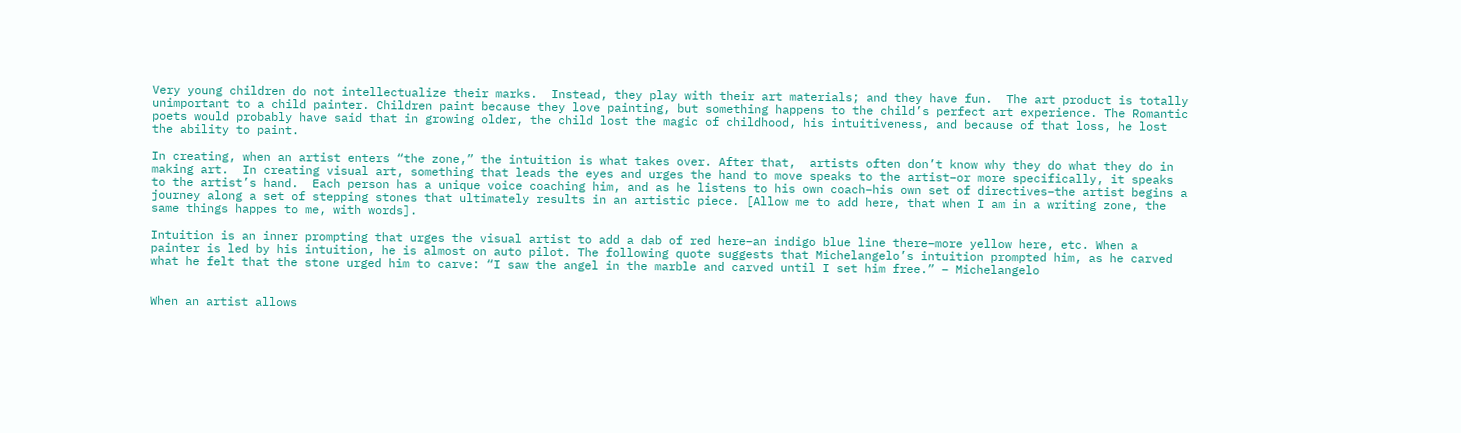Very young children do not intellectualize their marks.  Instead, they play with their art materials; and they have fun.  The art product is totally unimportant to a child painter. Children paint because they love painting, but something happens to the child’s perfect art experience. The Romantic poets would probably have said that in growing older, the child lost the magic of childhood, his intuitiveness, and because of that loss, he lost the ability to paint.

In creating, when an artist enters “the zone,” the intuition is what takes over. After that,  artists often don’t know why they do what they do in making art.  In creating visual art, something that leads the eyes and urges the hand to move speaks to the artist–or more specifically, it speaks to the artist’s hand.  Each person has a unique voice coaching him, and as he listens to his own coach–his own set of directives–the artist begins a journey along a set of stepping stones that ultimately results in an artistic piece. [Allow me to add here, that when I am in a writing zone, the same things happes to me, with words].

Intuition is an inner prompting that urges the visual artist to add a dab of red here–an indigo blue line there–more yellow here, etc. When a painter is led by his intuition, he is almost on auto pilot. The following quote suggests that Michelangelo’s intuition prompted him, as he carved what he felt that the stone urged him to carve: “I saw the angel in the marble and carved until I set him free.” – Michelangelo


When an artist allows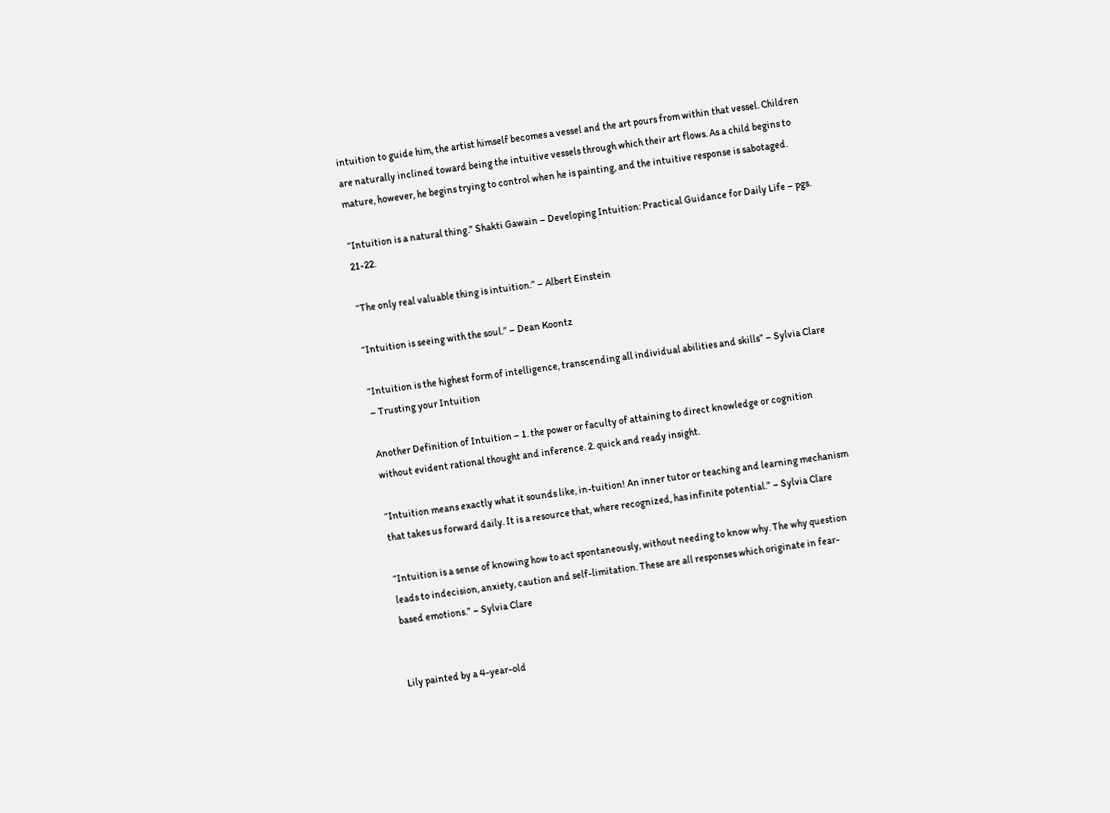intuition to guide him, the artist himself becomes a vessel and the art pours from within that vessel. Children are naturally inclined toward being the intuitive vessels through which their art flows. As a child begins to mature, however, he begins trying to control when he is painting, and the intuitive response is sabotaged.

“Intuition is a natural thing.” Shakti Gawain – Developing Intuition: Practical Guidance for Daily Life – pgs. 21-22.

“The only real valuable thing is intuition.” – Albert Einstein

“Intuition is seeing with the soul.” – Dean Koontz

“Intuition is the highest form of intelligence, transcending all individual abilities and skills” – Sylvia Clare – Trusting your Intuition

Another Definition of Intuition – 1. the power or faculty of attaining to direct knowledge or cognition without evident rational thought and inference. 2. quick and ready insight.

“Intuition means exactly what it sounds like, in-tuition! An inner tutor or teaching and learning mechanism that takes us forward daily. It is a resource that, where recognized, has infinite potential.” – Sylvia Clare

“Intuition is a sense of knowing how to act spontaneously, without needing to know why. The why question leads to indecision, anxiety, caution and self-limitation. These are all responses which originate in fear-based emotions.” – Sylvia Clare


Lily painted by a 4-year-old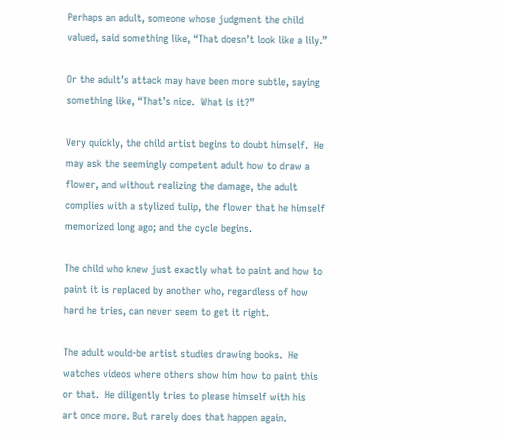Perhaps an adult, someone whose judgment the child valued, said something like, “That doesn’t look like a lily.”

Or the adult’s attack may have been more subtle, saying something like, “That’s nice.  What is it?”

Very quickly, the child artist begins to doubt himself.  He may ask the seemingly competent adult how to draw a flower, and without realizing the damage, the adult complies with a stylized tulip, the flower that he himself memorized long ago; and the cycle begins.

The child who knew just exactly what to paint and how to paint it is replaced by another who, regardless of how hard he tries, can never seem to get it right.

The adult would-be artist studies drawing books.  He watches videos where others show him how to paint this or that.  He diligently tries to please himself with his art once more. But rarely does that happen again.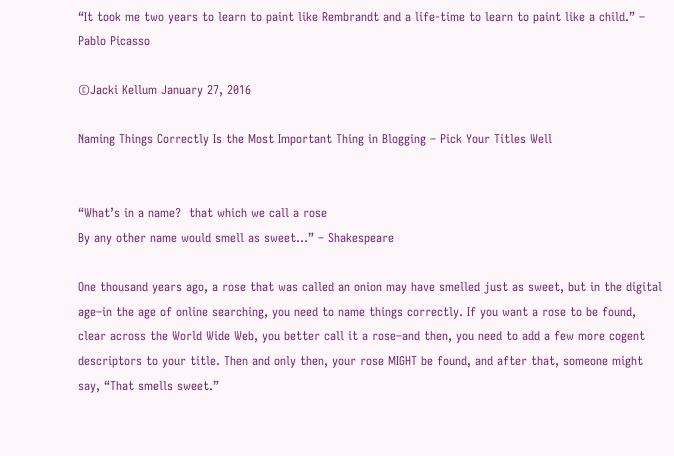“It took me two years to learn to paint like Rembrandt and a life-time to learn to paint like a child.” – Pablo Picasso

©Jacki Kellum January 27, 2016

Naming Things Correctly Is the Most Important Thing in Blogging – Pick Your Titles Well


“What’s in a name?  that which we call a rose
By any other name would smell as sweet…” – Shakespeare

One thousand years ago, a rose that was called an onion may have smelled just as sweet, but in the digital age–in the age of online searching, you need to name things correctly. If you want a rose to be found, clear across the World Wide Web, you better call it a rose–and then, you need to add a few more cogent descriptors to your title. Then and only then, your rose MIGHT be found, and after that, someone might say, “That smells sweet.”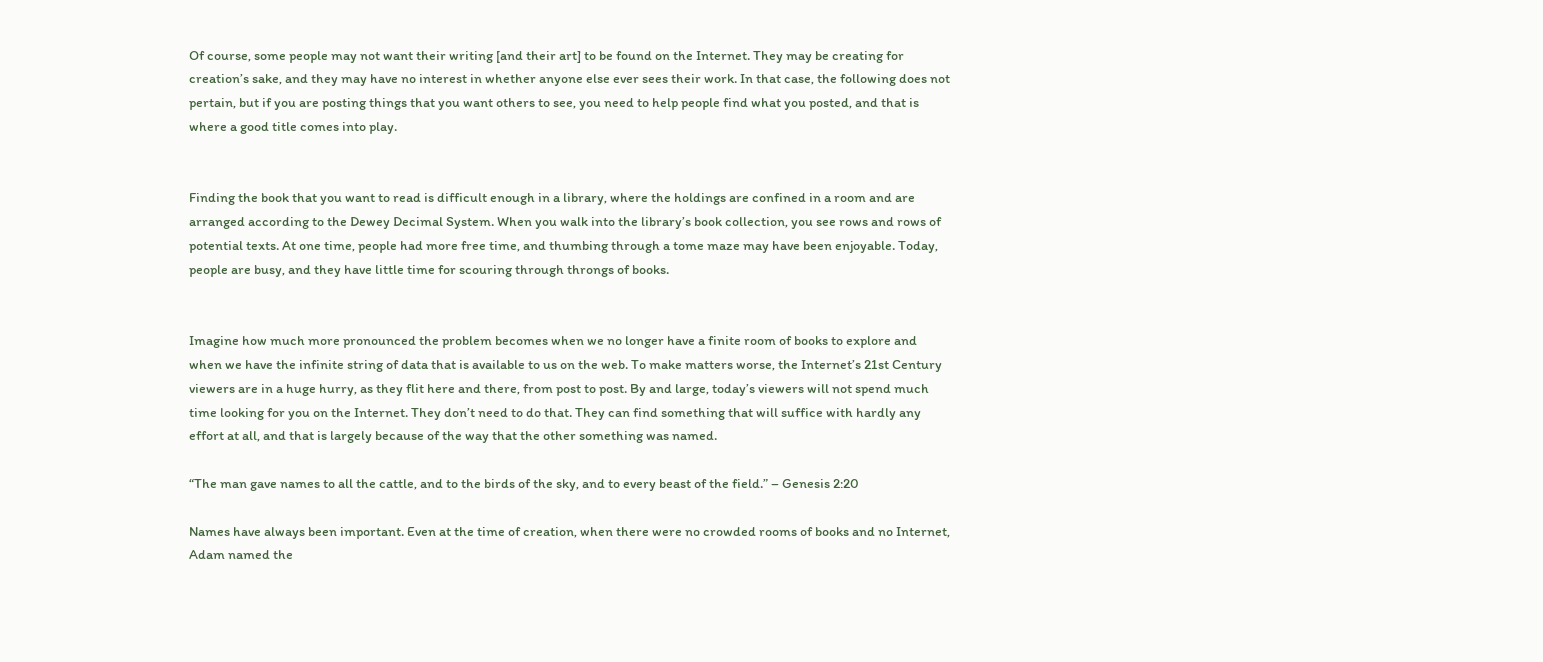Of course, some people may not want their writing [and their art] to be found on the Internet. They may be creating for creation’s sake, and they may have no interest in whether anyone else ever sees their work. In that case, the following does not pertain, but if you are posting things that you want others to see, you need to help people find what you posted, and that is where a good title comes into play.


Finding the book that you want to read is difficult enough in a library, where the holdings are confined in a room and are arranged according to the Dewey Decimal System. When you walk into the library’s book collection, you see rows and rows of potential texts. At one time, people had more free time, and thumbing through a tome maze may have been enjoyable. Today, people are busy, and they have little time for scouring through throngs of books.


Imagine how much more pronounced the problem becomes when we no longer have a finite room of books to explore and when we have the infinite string of data that is available to us on the web. To make matters worse, the Internet’s 21st Century viewers are in a huge hurry, as they flit here and there, from post to post. By and large, today’s viewers will not spend much time looking for you on the Internet. They don’t need to do that. They can find something that will suffice with hardly any effort at all, and that is largely because of the way that the other something was named.

“The man gave names to all the cattle, and to the birds of the sky, and to every beast of the field.” – Genesis 2:20

Names have always been important. Even at the time of creation, when there were no crowded rooms of books and no Internet, Adam named the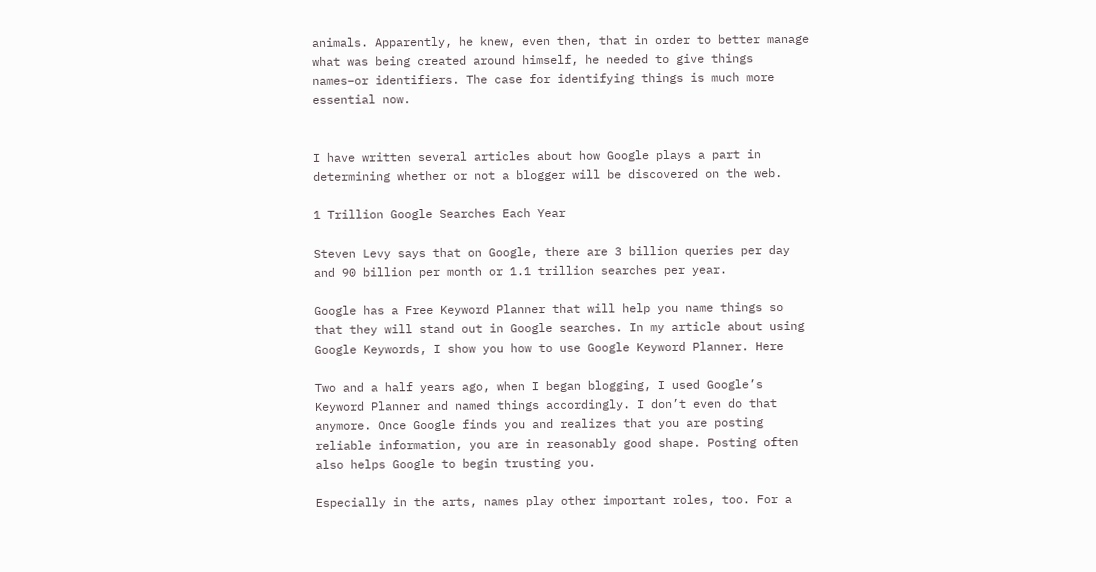animals. Apparently, he knew, even then, that in order to better manage what was being created around himself, he needed to give things names–or identifiers. The case for identifying things is much more essential now.


I have written several articles about how Google plays a part in determining whether or not a blogger will be discovered on the web.

1 Trillion Google Searches Each Year

Steven Levy says that on Google, there are 3 billion queries per day and 90 billion per month or 1.1 trillion searches per year.

Google has a Free Keyword Planner that will help you name things so that they will stand out in Google searches. In my article about using Google Keywords, I show you how to use Google Keyword Planner. Here

Two and a half years ago, when I began blogging, I used Google’s Keyword Planner and named things accordingly. I don’t even do that anymore. Once Google finds you and realizes that you are posting reliable information, you are in reasonably good shape. Posting often also helps Google to begin trusting you.

Especially in the arts, names play other important roles, too. For a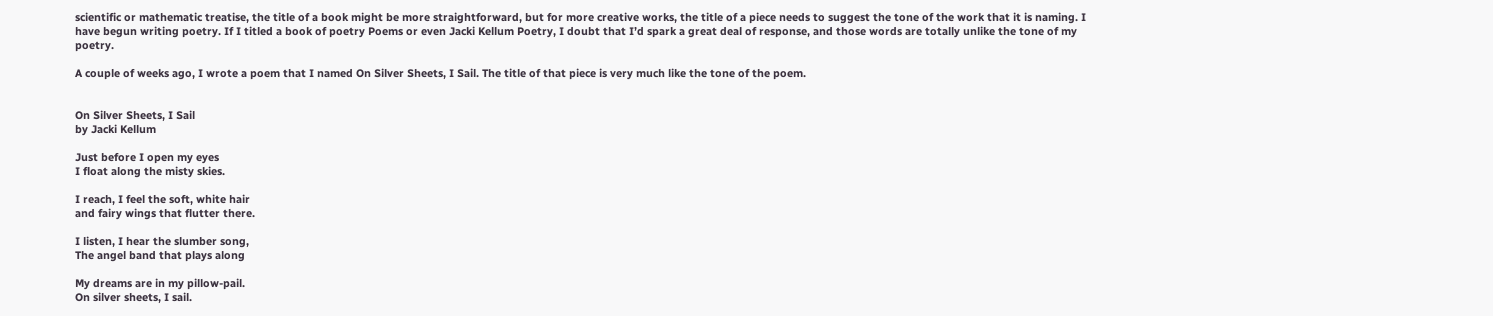scientific or mathematic treatise, the title of a book might be more straightforward, but for more creative works, the title of a piece needs to suggest the tone of the work that it is naming. I have begun writing poetry. If I titled a book of poetry Poems or even Jacki Kellum Poetry, I doubt that I’d spark a great deal of response, and those words are totally unlike the tone of my poetry.

A couple of weeks ago, I wrote a poem that I named On Silver Sheets, I Sail. The title of that piece is very much like the tone of the poem.


On Silver Sheets, I Sail
by Jacki Kellum

Just before I open my eyes
I float along the misty skies.

I reach, I feel the soft, white hair
and fairy wings that flutter there.

I listen, I hear the slumber song,
The angel band that plays along

My dreams are in my pillow-pail.
On silver sheets, I sail.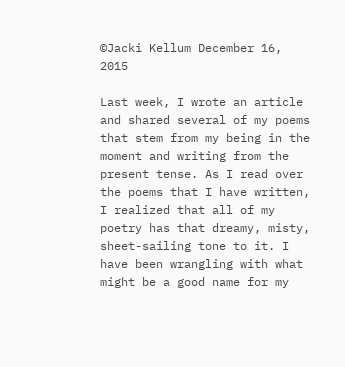©Jacki Kellum December 16, 2015

Last week, I wrote an article and shared several of my poems that stem from my being in the moment and writing from the present tense. As I read over the poems that I have written, I realized that all of my poetry has that dreamy, misty, sheet-sailing tone to it. I have been wrangling with what might be a good name for my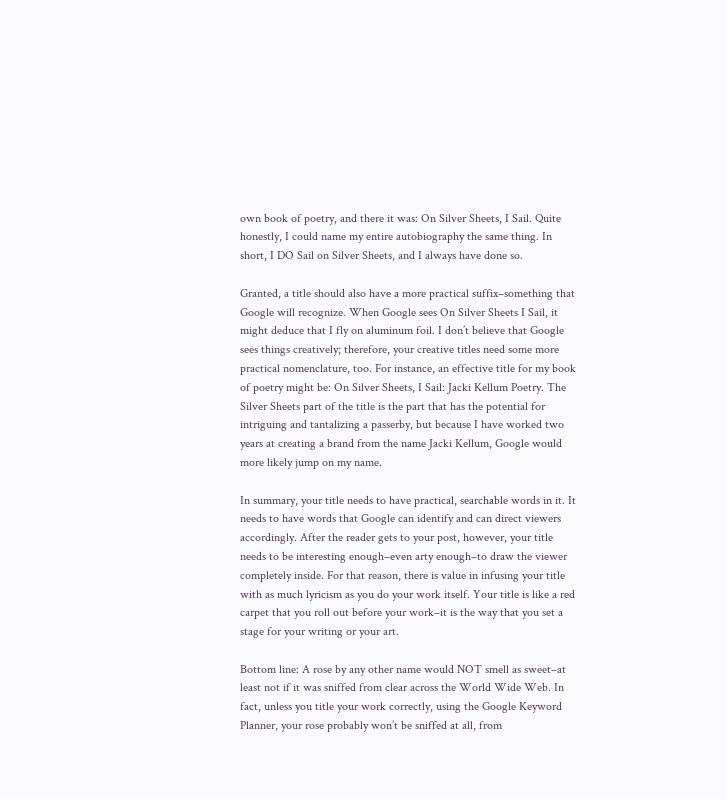own book of poetry, and there it was: On Silver Sheets, I Sail. Quite honestly, I could name my entire autobiography the same thing. In short, I DO Sail on Silver Sheets, and I always have done so.

Granted, a title should also have a more practical suffix–something that Google will recognize. When Google sees On Silver Sheets I Sail, it might deduce that I fly on aluminum foil. I don’t believe that Google sees things creatively; therefore, your creative titles need some more practical nomenclature, too. For instance, an effective title for my book of poetry might be: On Silver Sheets, I Sail: Jacki Kellum Poetry. The Silver Sheets part of the title is the part that has the potential for intriguing and tantalizing a passerby, but because I have worked two years at creating a brand from the name Jacki Kellum, Google would more likely jump on my name.

In summary, your title needs to have practical, searchable words in it. It needs to have words that Google can identify and can direct viewers accordingly. After the reader gets to your post, however, your title needs to be interesting enough–even arty enough–to draw the viewer completely inside. For that reason, there is value in infusing your title with as much lyricism as you do your work itself. Your title is like a red carpet that you roll out before your work–it is the way that you set a stage for your writing or your art.

Bottom line: A rose by any other name would NOT smell as sweet–at least not if it was sniffed from clear across the World Wide Web. In fact, unless you title your work correctly, using the Google Keyword Planner, your rose probably won’t be sniffed at all, from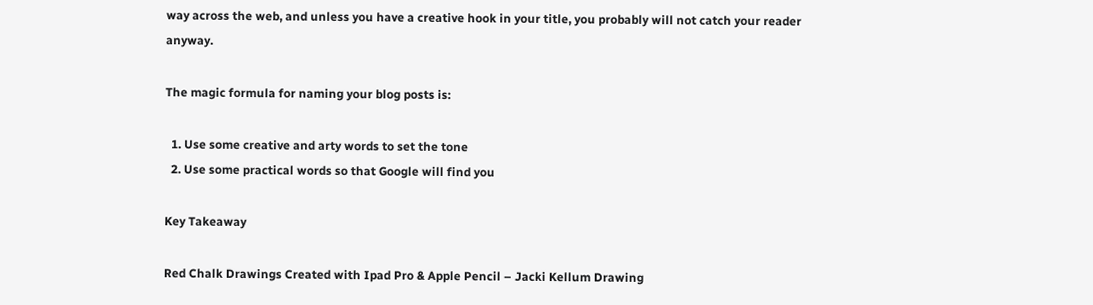way across the web, and unless you have a creative hook in your title, you probably will not catch your reader anyway.

The magic formula for naming your blog posts is:

  1. Use some creative and arty words to set the tone
  2. Use some practical words so that Google will find you

Key Takeaway

Red Chalk Drawings Created with Ipad Pro & Apple Pencil – Jacki Kellum Drawing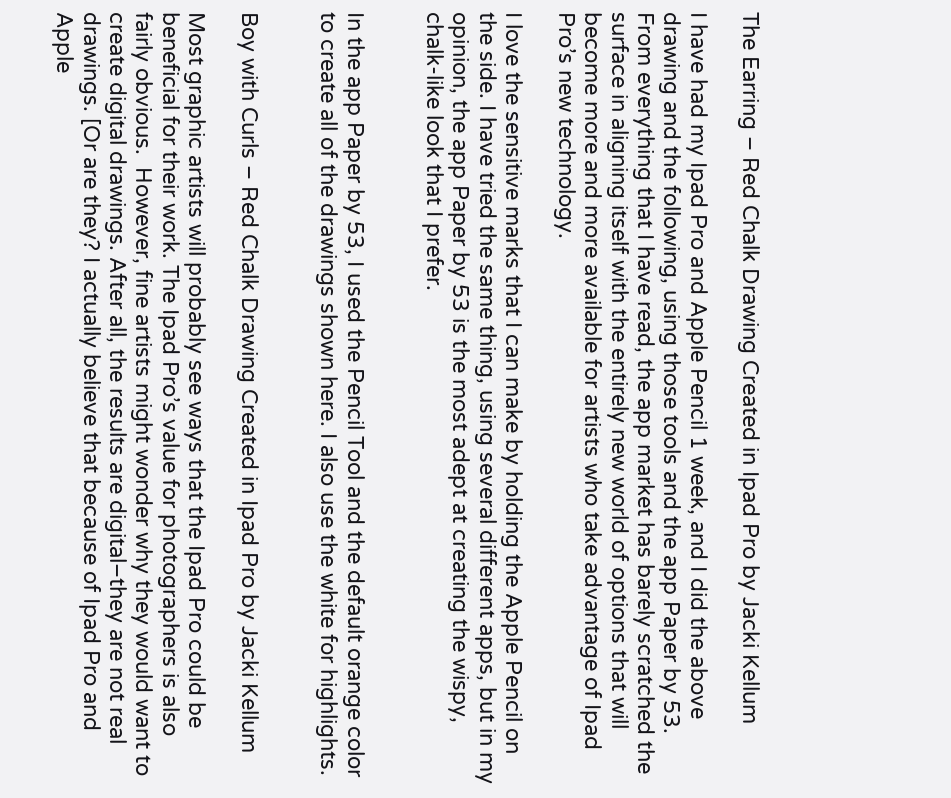The Earring – Red Chalk Drawing Created in Ipad Pro by Jacki Kellum

I have had my Ipad Pro and Apple Pencil 1 week, and I did the above drawing and the following, using those tools and the app Paper by 53. From everything that I have read, the app market has barely scratched the surface in aligning itself with the entirely new world of options that will become more and more available for artists who take advantage of Ipad Pro’s new technology.

I love the sensitive marks that I can make by holding the Apple Pencil on the side. I have tried the same thing, using several different apps, but in my opinion, the app Paper by 53 is the most adept at creating the wispy, chalk-like look that I prefer.


In the app Paper by 53, I used the Pencil Tool and the default orange color to create all of the drawings shown here. I also use the white for highlights.


Boy with Curls – Red Chalk Drawing Created in Ipad Pro by Jacki Kellum

Most graphic artists will probably see ways that the Ipad Pro could be beneficial for their work. The Ipad Pro’s value for photographers is also fairly obvious.  However, fine artists might wonder why they would want to create digital drawings. After all, the results are digital–they are not real drawings. [Or are they? I actually believe that because of Ipad Pro and Apple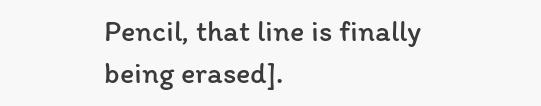Pencil, that line is finally being erased].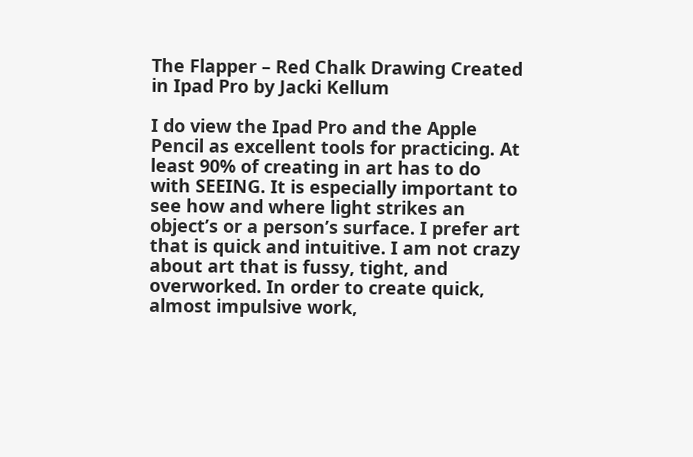The Flapper – Red Chalk Drawing Created in Ipad Pro by Jacki Kellum

I do view the Ipad Pro and the Apple Pencil as excellent tools for practicing. At least 90% of creating in art has to do with SEEING. It is especially important to see how and where light strikes an object’s or a person’s surface. I prefer art that is quick and intuitive. I am not crazy about art that is fussy, tight, and overworked. In order to create quick, almost impulsive work,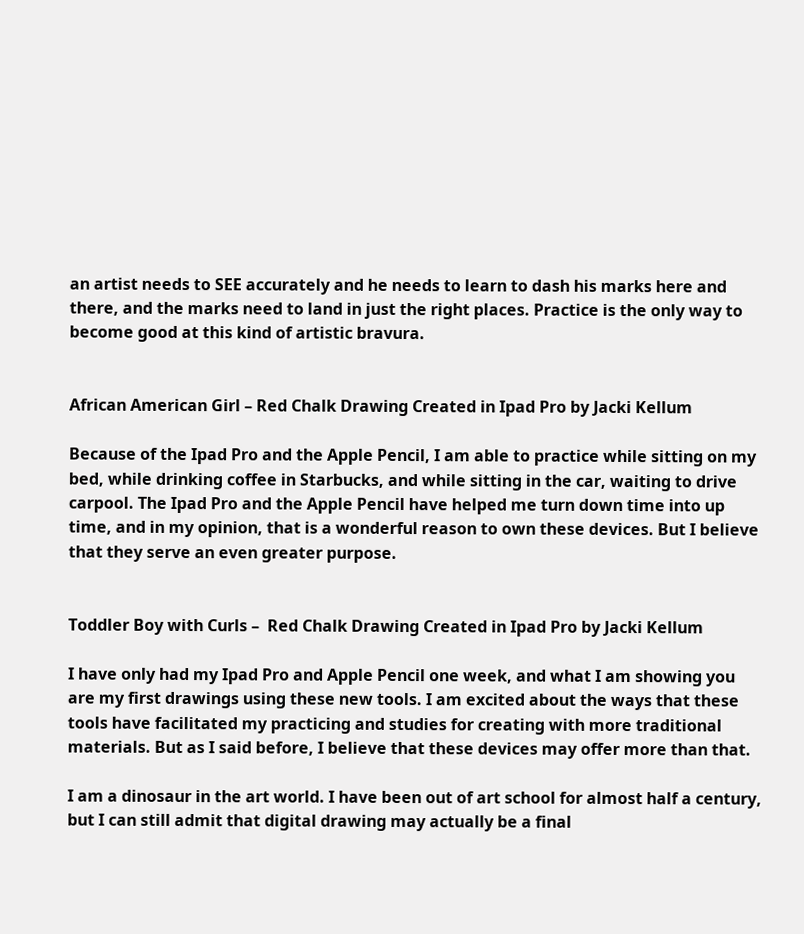an artist needs to SEE accurately and he needs to learn to dash his marks here and there, and the marks need to land in just the right places. Practice is the only way to become good at this kind of artistic bravura.


African American Girl – Red Chalk Drawing Created in Ipad Pro by Jacki Kellum

Because of the Ipad Pro and the Apple Pencil, I am able to practice while sitting on my bed, while drinking coffee in Starbucks, and while sitting in the car, waiting to drive carpool. The Ipad Pro and the Apple Pencil have helped me turn down time into up time, and in my opinion, that is a wonderful reason to own these devices. But I believe that they serve an even greater purpose.


Toddler Boy with Curls –  Red Chalk Drawing Created in Ipad Pro by Jacki Kellum

I have only had my Ipad Pro and Apple Pencil one week, and what I am showing you are my first drawings using these new tools. I am excited about the ways that these tools have facilitated my practicing and studies for creating with more traditional materials. But as I said before, I believe that these devices may offer more than that.

I am a dinosaur in the art world. I have been out of art school for almost half a century, but I can still admit that digital drawing may actually be a final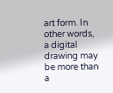art form. In other words, a digital drawing may be more than a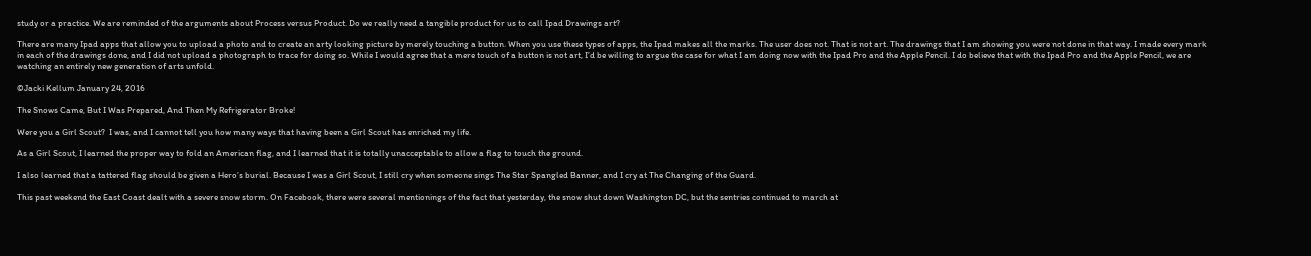study or a practice. We are reminded of the arguments about Process versus Product. Do we really need a tangible product for us to call Ipad Drawings art?

There are many Ipad apps that allow you to upload a photo and to create an arty looking picture by merely touching a button. When you use these types of apps, the Ipad makes all the marks. The user does not. That is not art. The drawings that I am showing you were not done in that way. I made every mark in each of the drawings done, and I did not upload a photograph to trace for doing so. While I would agree that a mere touch of a button is not art, I’d be willing to argue the case for what I am doing now with the Ipad Pro and the Apple Pencil. I do believe that with the Ipad Pro and the Apple Pencil, we are watching an entirely new generation of arts unfold.

©Jacki Kellum January 24, 2016

The Snows Came, But I Was Prepared, And Then My Refrigerator Broke!

Were you a Girl Scout?  I was, and I cannot tell you how many ways that having been a Girl Scout has enriched my life.

As a Girl Scout, I learned the proper way to fold an American flag, and I learned that it is totally unacceptable to allow a flag to touch the ground.

I also learned that a tattered flag should be given a Hero’s burial. Because I was a Girl Scout, I still cry when someone sings The Star Spangled Banner, and I cry at The Changing of the Guard.

This past weekend the East Coast dealt with a severe snow storm. On Facebook, there were several mentionings of the fact that yesterday, the snow shut down Washington DC, but the sentries continued to march at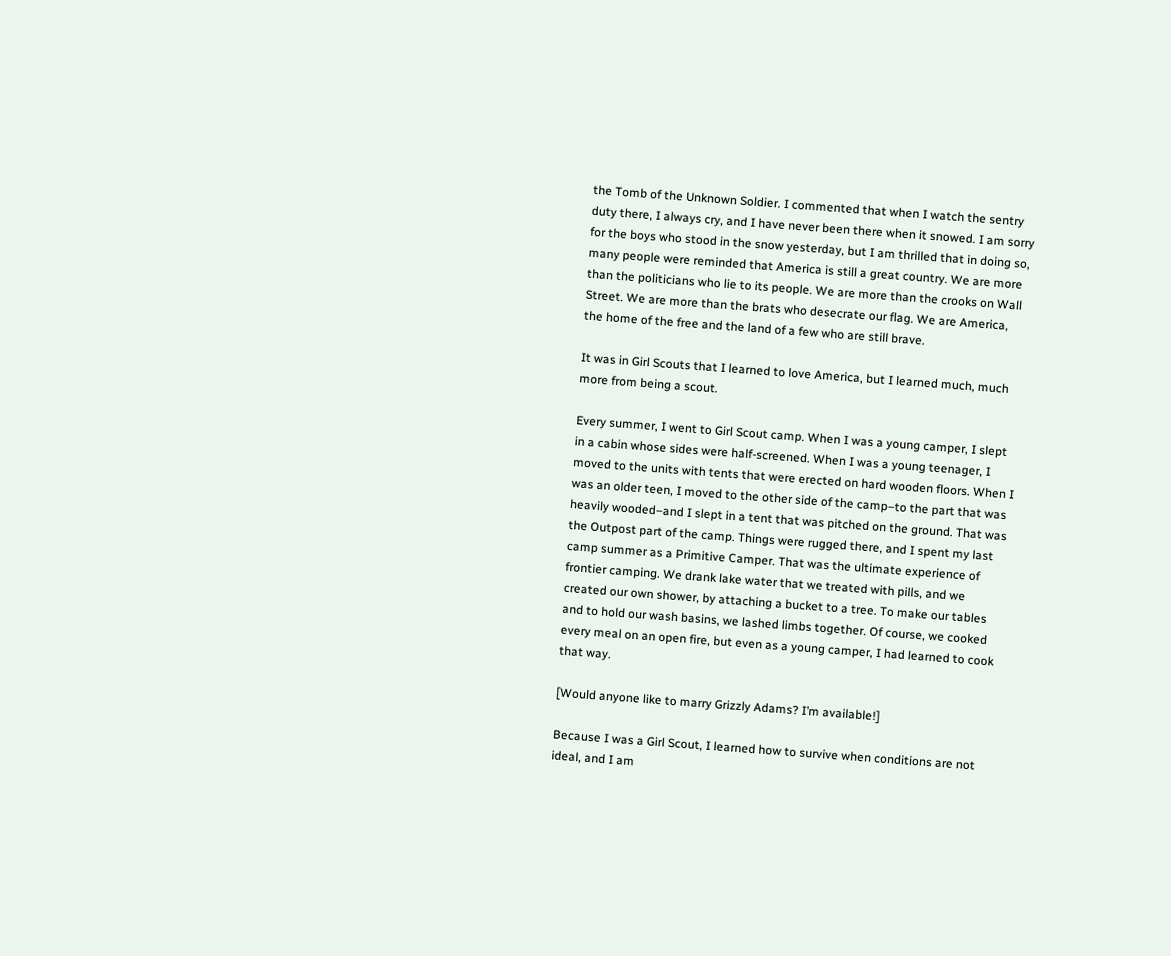the Tomb of the Unknown Soldier. I commented that when I watch the sentry duty there, I always cry, and I have never been there when it snowed. I am sorry for the boys who stood in the snow yesterday, but I am thrilled that in doing so, many people were reminded that America is still a great country. We are more than the politicians who lie to its people. We are more than the crooks on Wall Street. We are more than the brats who desecrate our flag. We are America, the home of the free and the land of a few who are still brave.

It was in Girl Scouts that I learned to love America, but I learned much, much more from being a scout.

Every summer, I went to Girl Scout camp. When I was a young camper, I slept in a cabin whose sides were half-screened. When I was a young teenager, I moved to the units with tents that were erected on hard wooden floors. When I was an older teen, I moved to the other side of the camp–to the part that was heavily wooded–and I slept in a tent that was pitched on the ground. That was the Outpost part of the camp. Things were rugged there, and I spent my last camp summer as a Primitive Camper. That was the ultimate experience of frontier camping. We drank lake water that we treated with pills, and we created our own shower, by attaching a bucket to a tree. To make our tables and to hold our wash basins, we lashed limbs together. Of course, we cooked every meal on an open fire, but even as a young camper, I had learned to cook that way.

[Would anyone like to marry Grizzly Adams? I’m available!]

Because I was a Girl Scout, I learned how to survive when conditions are not ideal, and I am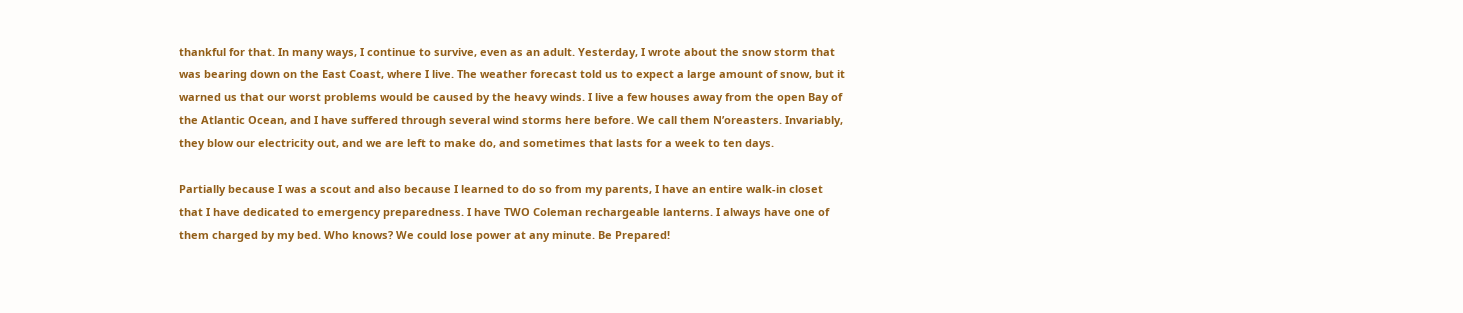thankful for that. In many ways, I continue to survive, even as an adult. Yesterday, I wrote about the snow storm that was bearing down on the East Coast, where I live. The weather forecast told us to expect a large amount of snow, but it warned us that our worst problems would be caused by the heavy winds. I live a few houses away from the open Bay of the Atlantic Ocean, and I have suffered through several wind storms here before. We call them N’oreasters. Invariably, they blow our electricity out, and we are left to make do, and sometimes that lasts for a week to ten days.

Partially because I was a scout and also because I learned to do so from my parents, I have an entire walk-in closet that I have dedicated to emergency preparedness. I have TWO Coleman rechargeable lanterns. I always have one of them charged by my bed. Who knows? We could lose power at any minute. Be Prepared!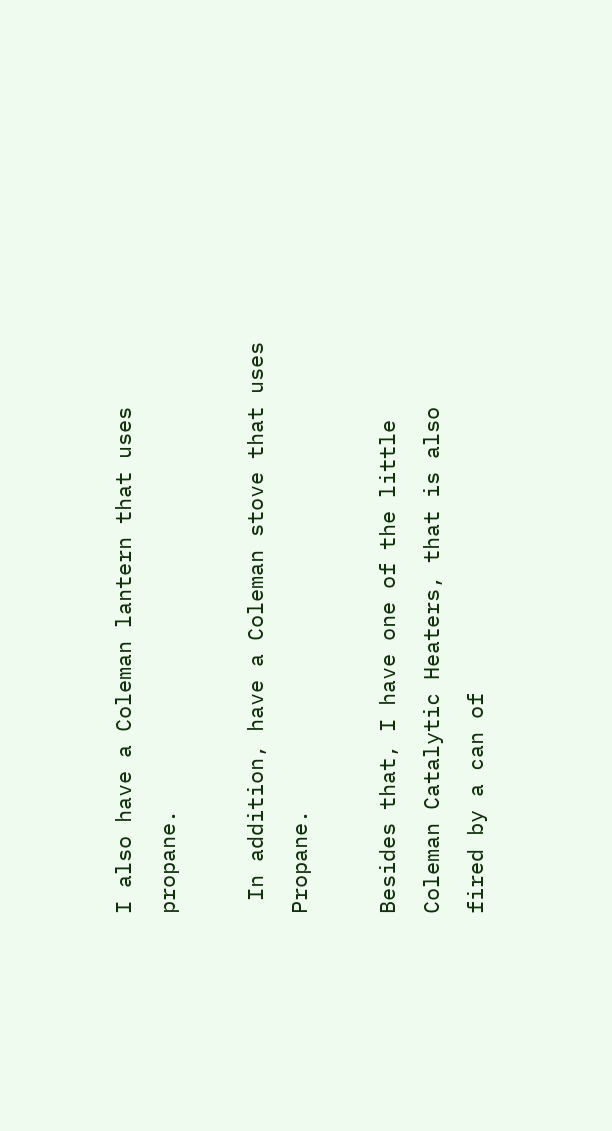I also have a Coleman lantern that uses propane.

 In addition, have a Coleman stove that uses Propane.

Besides that, I have one of the little Coleman Catalytic Heaters, that is also fired by a can of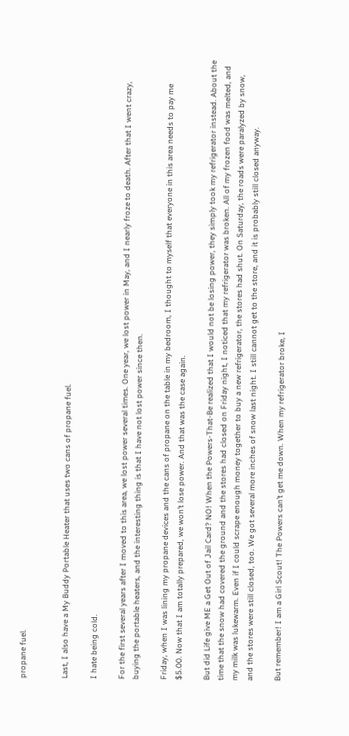propane fuel.


Last, I also have a My Buddy Portable Heater that uses two cans of propane fuel.

I hate being cold.

For the first several years after I moved to this area, we lost power several times. One year, we lost power in May, and I nearly froze to death. After that I went crazy, buying the portable heaters, and the interesting thing is that I have not lost power since then.

Friday, when I was lining my propane devices and the cans of propane on the table in my bedroom, I thought to myself that everyone in this area needs to pay me $5.00. Now that I am totally prepared, we won’t lose power. And that was the case again.

But did Life give ME a Get Out of Jail Card? NO! When the Powers-That-Be realized that I would not be losing power, they simply took my refrigerator instead. About the time that the snow had covered the ground and the stores had closed on Friday night, I noticed that my refrigerator was broken. All of my frozen food was melted, and my milk was lukewarm. Even if I could scrape enough money together to buy a new refrigerator, the stores had shut. On Saturday, the roads were paralyzed by snow, and the stores were still closed, too. We got several more inches of snow last night. I still cannot get to the store, and it is probably still closed anyway.

But remember! I am a Girl Scout! The Powers can’t get me down. When my refrigerator broke, I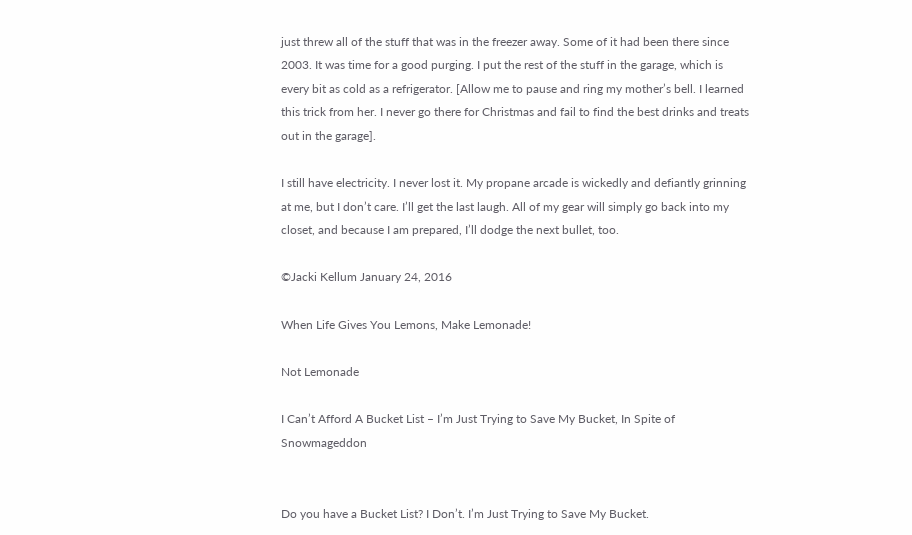just threw all of the stuff that was in the freezer away. Some of it had been there since 2003. It was time for a good purging. I put the rest of the stuff in the garage, which is every bit as cold as a refrigerator. [Allow me to pause and ring my mother’s bell. I learned this trick from her. I never go there for Christmas and fail to find the best drinks and treats out in the garage].

I still have electricity. I never lost it. My propane arcade is wickedly and defiantly grinning at me, but I don’t care. I’ll get the last laugh. All of my gear will simply go back into my closet, and because I am prepared, I’ll dodge the next bullet, too.

©Jacki Kellum January 24, 2016

When Life Gives You Lemons, Make Lemonade!

Not Lemonade

I Can’t Afford A Bucket List – I’m Just Trying to Save My Bucket, In Spite of Snowmageddon


Do you have a Bucket List? I Don’t. I’m Just Trying to Save My Bucket.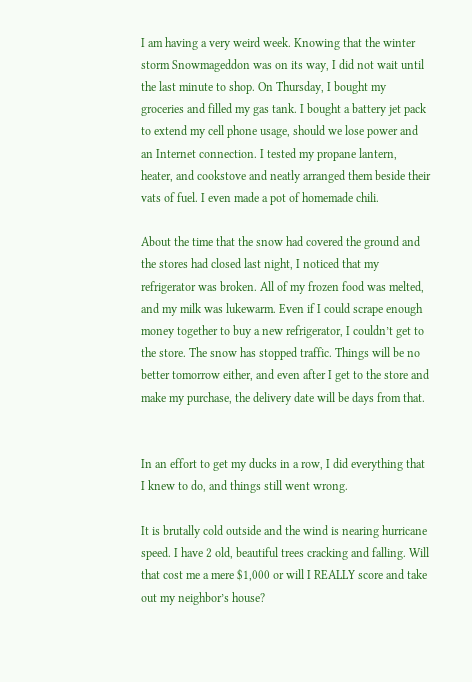I am having a very weird week. Knowing that the winter storm Snowmageddon was on its way, I did not wait until the last minute to shop. On Thursday, I bought my groceries and filled my gas tank. I bought a battery jet pack to extend my cell phone usage, should we lose power and an Internet connection. I tested my propane lantern, heater, and cookstove and neatly arranged them beside their vats of fuel. I even made a pot of homemade chili.

About the time that the snow had covered the ground and the stores had closed last night, I noticed that my refrigerator was broken. All of my frozen food was melted, and my milk was lukewarm. Even if I could scrape enough money together to buy a new refrigerator, I couldn’t get to the store. The snow has stopped traffic. Things will be no better tomorrow either, and even after I get to the store and make my purchase, the delivery date will be days from that.


In an effort to get my ducks in a row, I did everything that I knew to do, and things still went wrong.

It is brutally cold outside and the wind is nearing hurricane speed. I have 2 old, beautiful trees cracking and falling. Will that cost me a mere $1,000 or will I REALLY score and take out my neighbor’s house?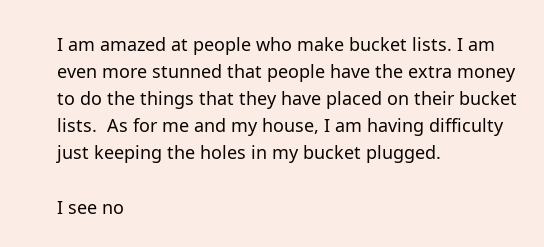I am amazed at people who make bucket lists. I am even more stunned that people have the extra money to do the things that they have placed on their bucket lists.  As for me and my house, I am having difficulty just keeping the holes in my bucket plugged.

I see no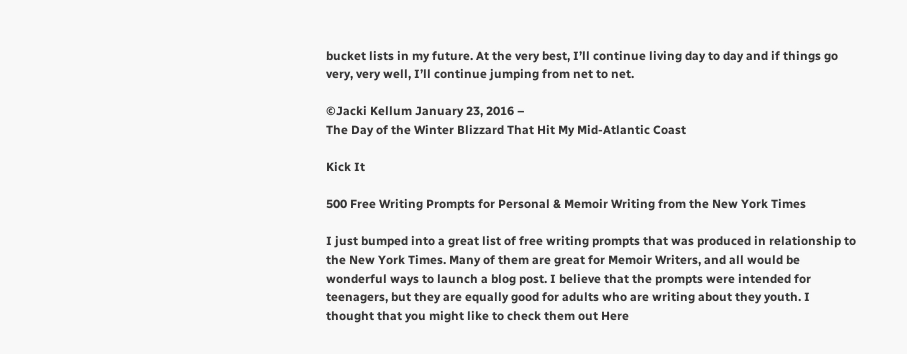bucket lists in my future. At the very best, I’ll continue living day to day and if things go very, very well, I’ll continue jumping from net to net.

©Jacki Kellum January 23, 2016 –
The Day of the Winter Blizzard That Hit My Mid-Atlantic Coast

Kick It

500 Free Writing Prompts for Personal & Memoir Writing from the New York Times

I just bumped into a great list of free writing prompts that was produced in relationship to the New York Times. Many of them are great for Memoir Writers, and all would be wonderful ways to launch a blog post. I believe that the prompts were intended for teenagers, but they are equally good for adults who are writing about they youth. I thought that you might like to check them out Here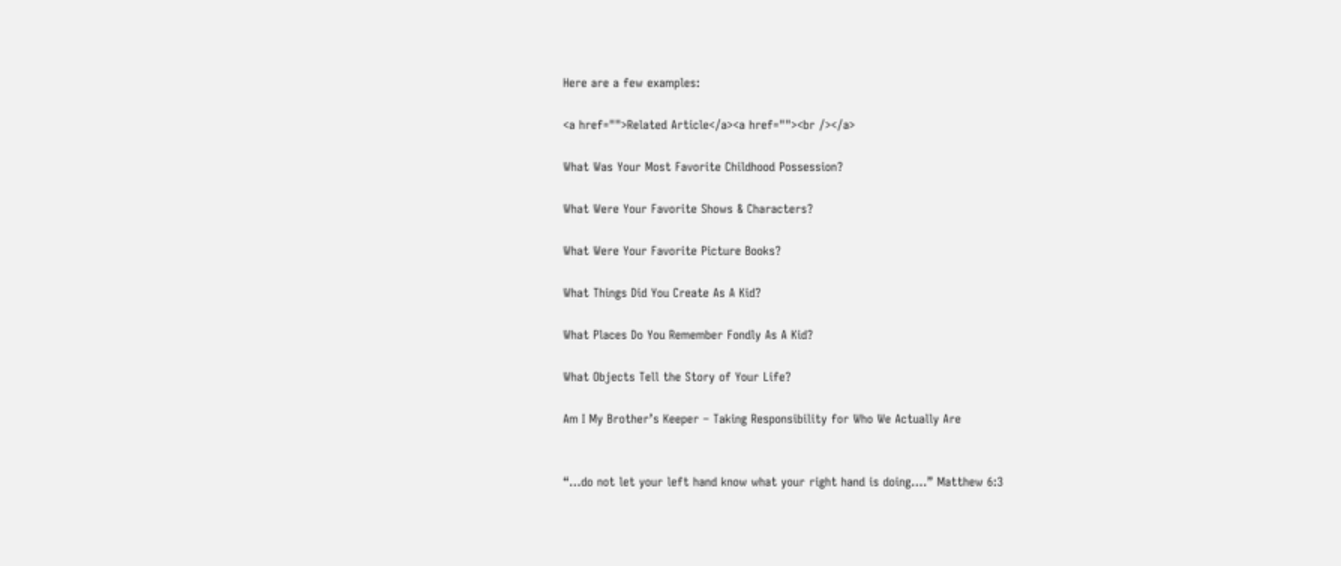Here are a few examples:

<a href="">Related Article</a><a href=""><br /></a>

What Was Your Most Favorite Childhood Possession?

What Were Your Favorite Shows & Characters?

What Were Your Favorite Picture Books?

What Things Did You Create As A Kid?

What Places Do You Remember Fondly As A Kid?

What Objects Tell the Story of Your Life?

Am I My Brother’s Keeper – Taking Responsibility for Who We Actually Are


“…do not let your left hand know what your right hand is doing….” Matthew 6:3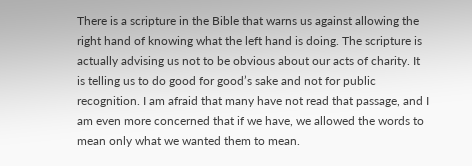There is a scripture in the Bible that warns us against allowing the right hand of knowing what the left hand is doing. The scripture is actually advising us not to be obvious about our acts of charity. It is telling us to do good for good’s sake and not for public recognition. I am afraid that many have not read that passage, and I am even more concerned that if we have, we allowed the words to mean only what we wanted them to mean.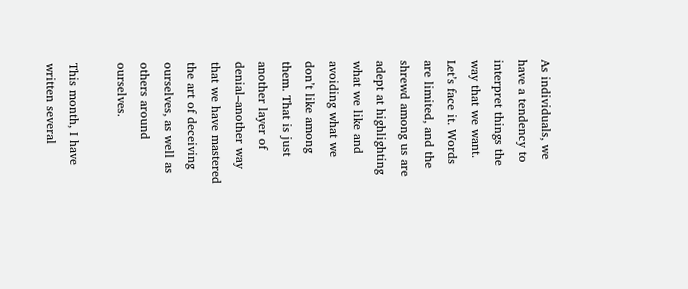As individuals, we have a tendency to interpret things the way that we want. Let’s face it. Words are limited, and the shrewd among us are adept at highlighting what we like and avoiding what we don’t like among them. That is just another layer of denial–another way that we have mastered the art of deceiving ourselves, as well as others around ourselves.

This month, I have written several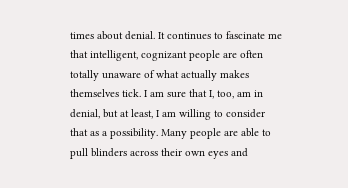times about denial. It continues to fascinate me that intelligent, cognizant people are often totally unaware of what actually makes themselves tick. I am sure that I, too, am in denial, but at least, I am willing to consider that as a possibility. Many people are able to pull blinders across their own eyes and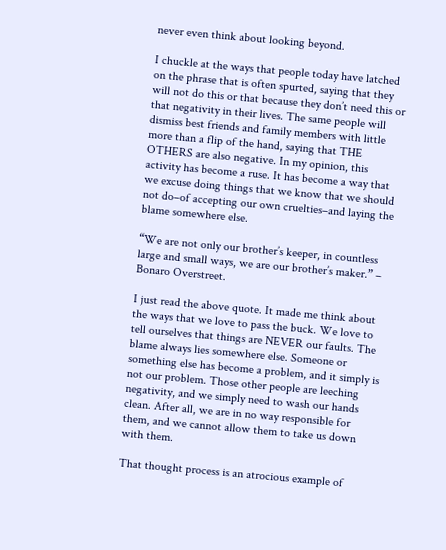never even think about looking beyond.

I chuckle at the ways that people today have latched on the phrase that is often spurted, saying that they will not do this or that because they don’t need this or that negativity in their lives. The same people will dismiss best friends and family members with little more than a flip of the hand, saying that THE OTHERS are also negative. In my opinion, this activity has become a ruse. It has become a way that we excuse doing things that we know that we should not do–of accepting our own cruelties–and laying the blame somewhere else.

“We are not only our brother’s keeper, in countless large and small ways, we are our brother’s maker.” – Bonaro Overstreet.

I just read the above quote. It made me think about the ways that we love to pass the buck. We love to tell ourselves that things are NEVER our faults. The blame always lies somewhere else. Someone or something else has become a problem, and it simply is not our problem. Those other people are leeching negativity, and we simply need to wash our hands clean. After all, we are in no way responsible for them, and we cannot allow them to take us down with them.

That thought process is an atrocious example of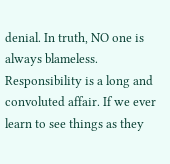denial. In truth, NO one is always blameless. Responsibility is a long and convoluted affair. If we ever learn to see things as they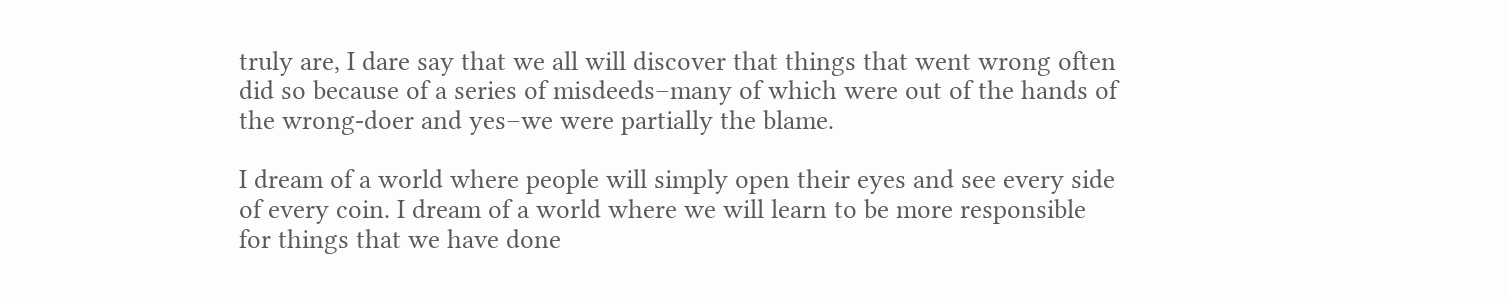truly are, I dare say that we all will discover that things that went wrong often did so because of a series of misdeeds–many of which were out of the hands of the wrong-doer and yes–we were partially the blame.

I dream of a world where people will simply open their eyes and see every side of every coin. I dream of a world where we will learn to be more responsible for things that we have done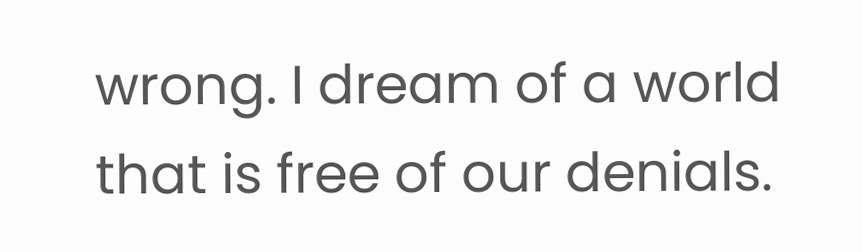wrong. I dream of a world that is free of our denials.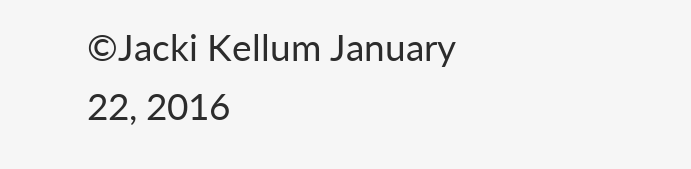©Jacki Kellum January 22, 2016